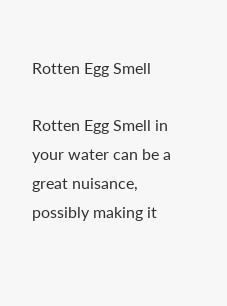Rotten Egg Smell

Rotten Egg Smell in your water can be a great nuisance, possibly making it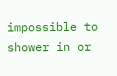impossible to shower in or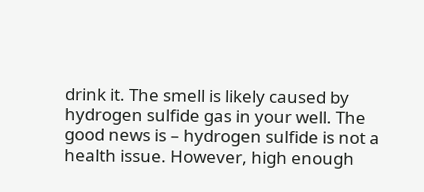drink it. The smell is likely caused by hydrogen sulfide gas in your well. The good news is – hydrogen sulfide is not a health issue. However, high enough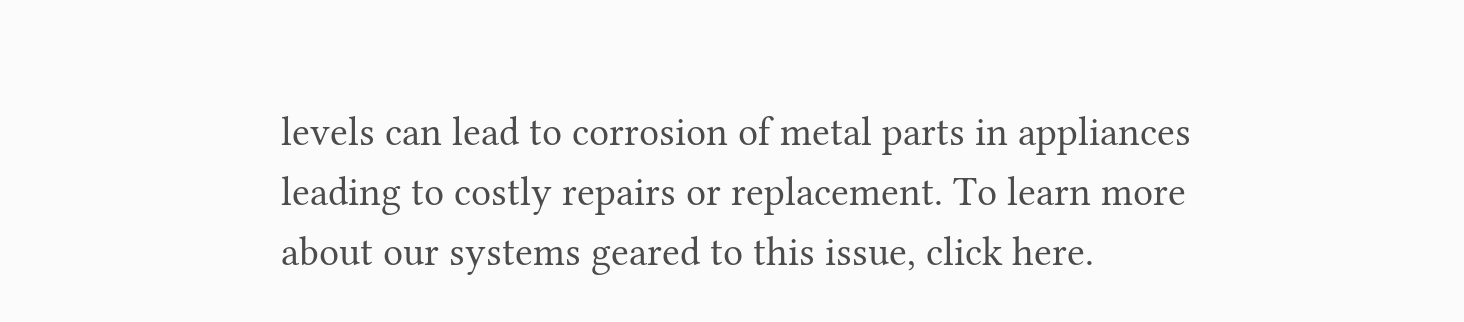levels can lead to corrosion of metal parts in appliances leading to costly repairs or replacement. To learn more about our systems geared to this issue, click here.